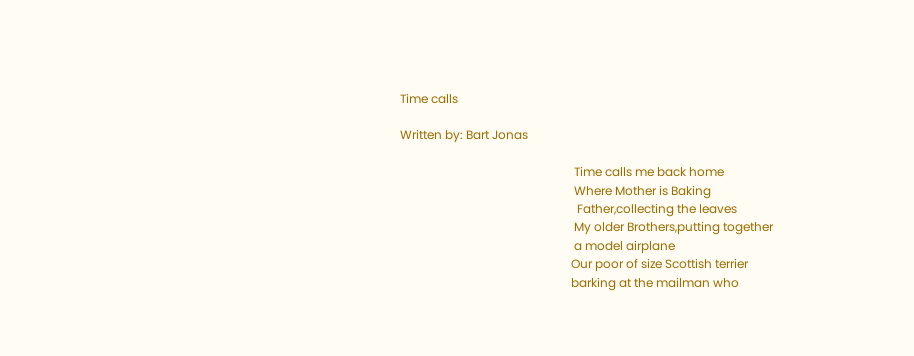Time calls

Written by: Bart Jonas

                                                          Time calls me back home
                                                          Where Mother is Baking
                                                           Father,collecting the leaves
                                                          My older Brothers,putting together
                                                          a model airplane
                                                         Our poor of size Scottish terrier
                                                         barking at the mailman who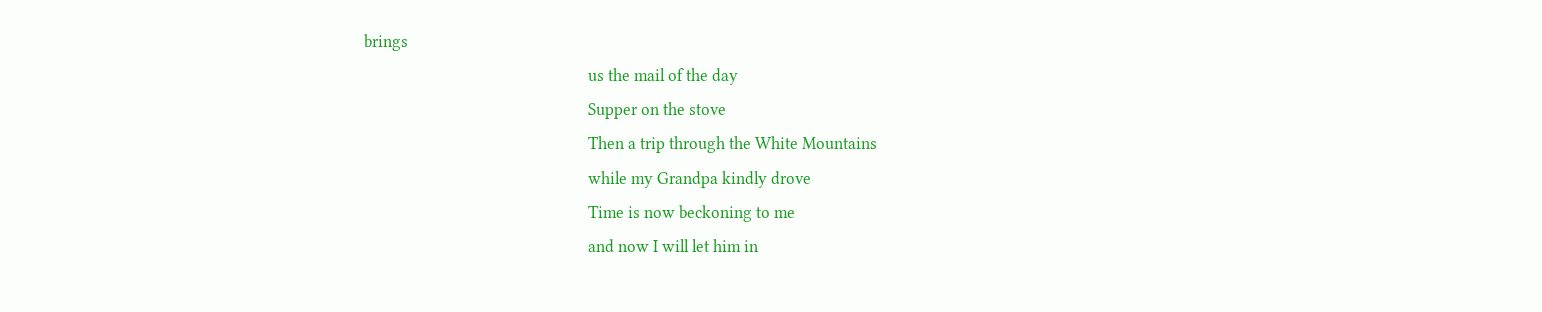brings
                                                        us the mail of the day
                                                        Supper on the stove
                                                        Then a trip through the White Mountains
                                                        while my Grandpa kindly drove
                                                        Time is now beckoning to me
                                                        and now I will let him in